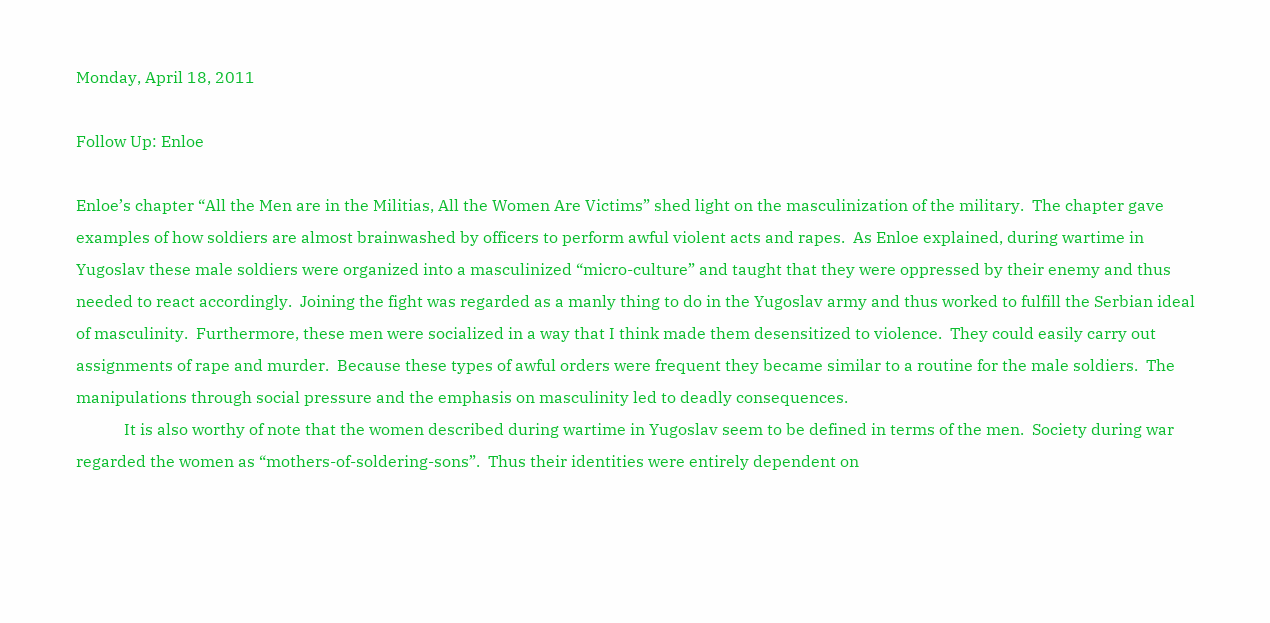Monday, April 18, 2011

Follow Up: Enloe

Enloe’s chapter “All the Men are in the Militias, All the Women Are Victims” shed light on the masculinization of the military.  The chapter gave examples of how soldiers are almost brainwashed by officers to perform awful violent acts and rapes.  As Enloe explained, during wartime in Yugoslav these male soldiers were organized into a masculinized “micro-culture” and taught that they were oppressed by their enemy and thus needed to react accordingly.  Joining the fight was regarded as a manly thing to do in the Yugoslav army and thus worked to fulfill the Serbian ideal of masculinity.  Furthermore, these men were socialized in a way that I think made them desensitized to violence.  They could easily carry out assignments of rape and murder.  Because these types of awful orders were frequent they became similar to a routine for the male soldiers.  The manipulations through social pressure and the emphasis on masculinity led to deadly consequences.
            It is also worthy of note that the women described during wartime in Yugoslav seem to be defined in terms of the men.  Society during war regarded the women as “mothers-of-soldering-sons”.  Thus their identities were entirely dependent on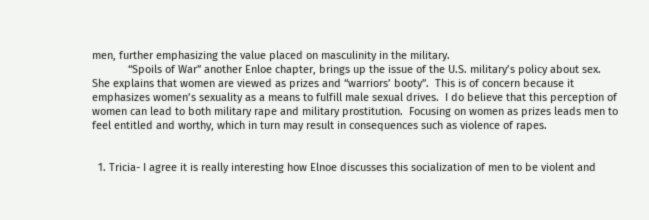men, further emphasizing the value placed on masculinity in the military.
            “Spoils of War” another Enloe chapter, brings up the issue of the U.S. military’s policy about sex.  She explains that women are viewed as prizes and “warriors’ booty”.  This is of concern because it emphasizes women’s sexuality as a means to fulfill male sexual drives.  I do believe that this perception of women can lead to both military rape and military prostitution.  Focusing on women as prizes leads men to feel entitled and worthy, which in turn may result in consequences such as violence of rapes.


  1. Tricia- I agree it is really interesting how Elnoe discusses this socialization of men to be violent and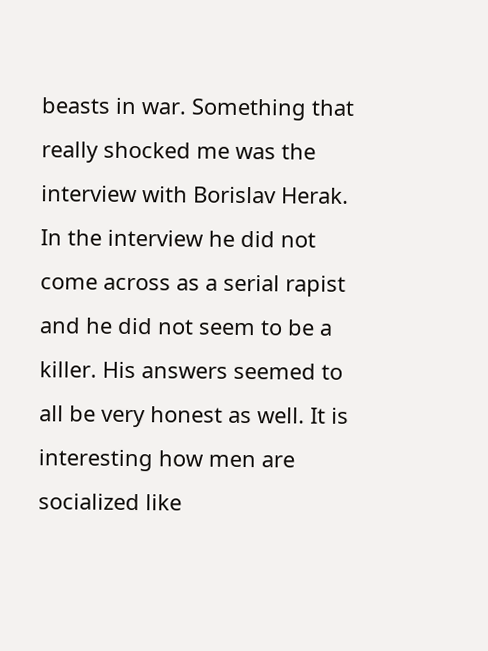beasts in war. Something that really shocked me was the interview with Borislav Herak. In the interview he did not come across as a serial rapist and he did not seem to be a killer. His answers seemed to all be very honest as well. It is interesting how men are socialized like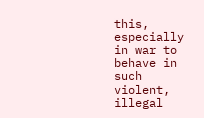this, especially in war to behave in such violent, illegal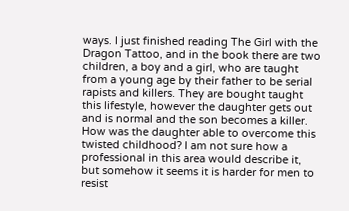ways. I just finished reading The Girl with the Dragon Tattoo, and in the book there are two children, a boy and a girl, who are taught from a young age by their father to be serial rapists and killers. They are bought taught this lifestyle, however the daughter gets out and is normal and the son becomes a killer. How was the daughter able to overcome this twisted childhood? I am not sure how a professional in this area would describe it, but somehow it seems it is harder for men to resist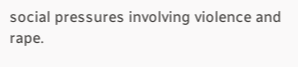social pressures involving violence and rape.